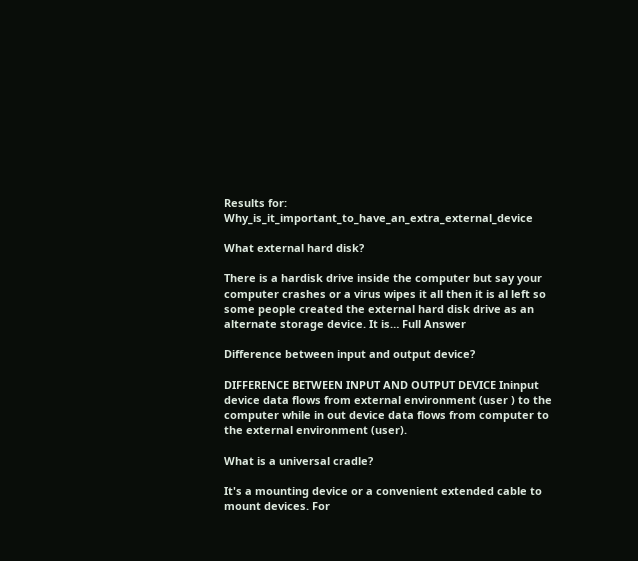Results for: Why_is_it_important_to_have_an_extra_external_device

What external hard disk?

There is a hardisk drive inside the computer but say your computer crashes or a virus wipes it all then it is al left so some people created the external hard disk drive as an alternate storage device. It is… Full Answer

Difference between input and output device?

DIFFERENCE BETWEEN INPUT AND OUTPUT DEVICE Ininput device data flows from external environment (user ) to the computer while in out device data flows from computer to the external environment (user).

What is a universal cradle?

It's a mounting device or a convenient extended cable to mount devices. For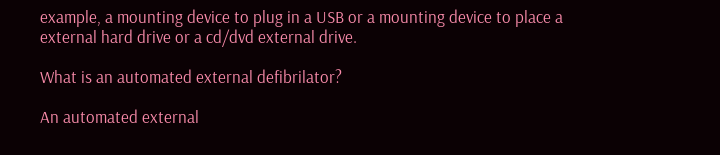example, a mounting device to plug in a USB or a mounting device to place a external hard drive or a cd/dvd external drive.

What is an automated external defibrilator?

An automated external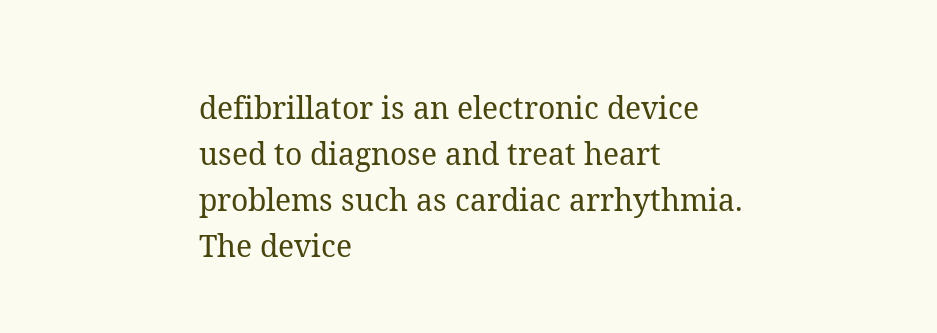defibrillator is an electronic device used to diagnose and treat heart problems such as cardiac arrhythmia. The device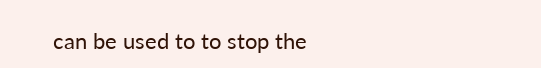can be used to to stop the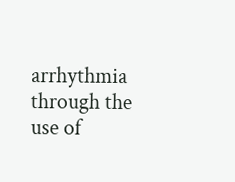arrhythmia through the use of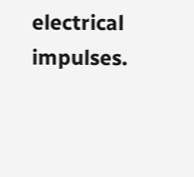electrical impulses.